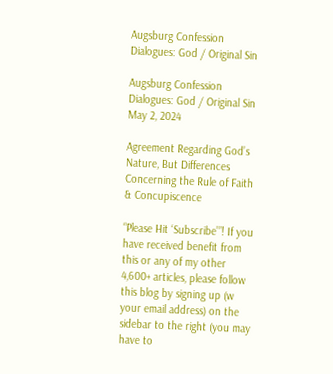Augsburg Confession Dialogues: God / Original Sin

Augsburg Confession Dialogues: God / Original Sin May 2, 2024

Agreement Regarding God’s Nature, But Differences Concerning the Rule of Faith & Concupiscence

“Please Hit ‘Subscribe’”! If you have received benefit from this or any of my other 4,600+ articles, please follow this blog by signing up (w your email address) on the sidebar to the right (you may have to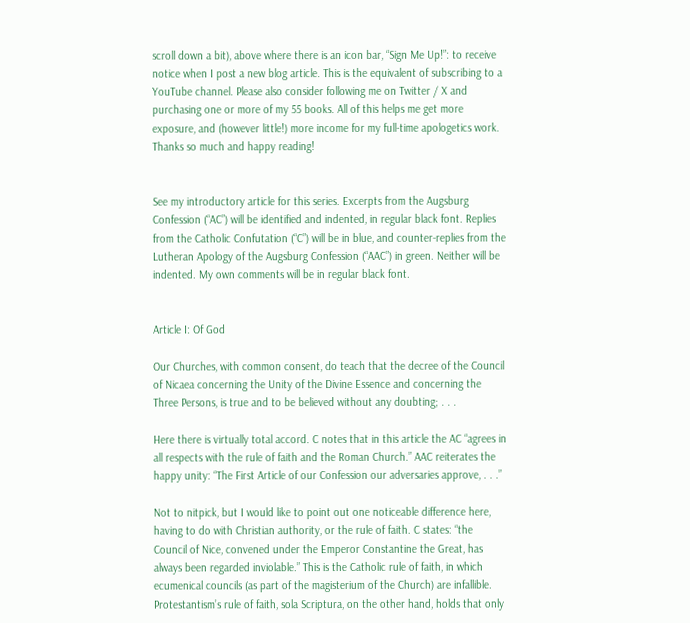scroll down a bit), above where there is an icon bar, “Sign Me Up!”: to receive notice when I post a new blog article. This is the equivalent of subscribing to a YouTube channel. Please also consider following me on Twitter / X and purchasing one or more of my 55 books. All of this helps me get more exposure, and (however little!) more income for my full-time apologetics work. Thanks so much and happy reading!


See my introductory article for this series. Excerpts from the Augsburg Confession (“AC”) will be identified and indented, in regular black font. Replies from the Catholic Confutation (“C”) will be in blue, and counter-replies from the Lutheran Apology of the Augsburg Confession (“AAC”) in green. Neither will be indented. My own comments will be in regular black font.


Article I: Of God

Our Churches, with common consent, do teach that the decree of the Council of Nicaea concerning the Unity of the Divine Essence and concerning the Three Persons, is true and to be believed without any doubting; . . .

Here there is virtually total accord. C notes that in this article the AC “agrees in all respects with the rule of faith and the Roman Church.” AAC reiterates the happy unity: “The First Article of our Confession our adversaries approve, . . .”

Not to nitpick, but I would like to point out one noticeable difference here, having to do with Christian authority, or the rule of faith. C states: “the Council of Nice, convened under the Emperor Constantine the Great, has always been regarded inviolable.” This is the Catholic rule of faith, in which ecumenical councils (as part of the magisterium of the Church) are infallible. Protestantism’s rule of faith, sola Scriptura, on the other hand, holds that only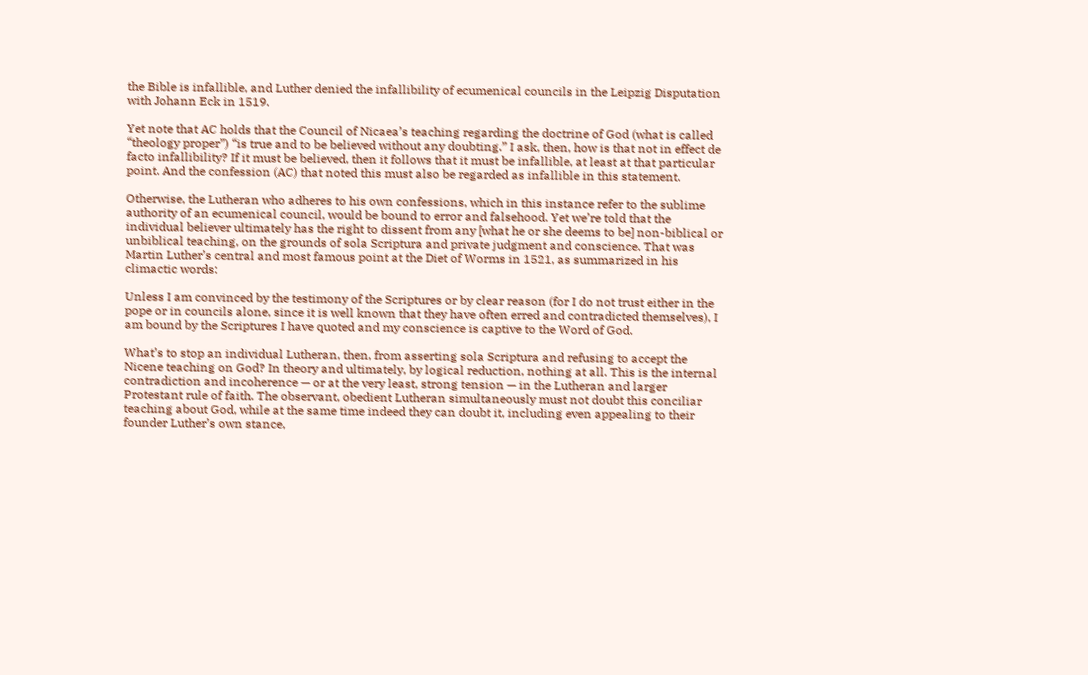the Bible is infallible, and Luther denied the infallibility of ecumenical councils in the Leipzig Disputation with Johann Eck in 1519.

Yet note that AC holds that the Council of Nicaea’s teaching regarding the doctrine of God (what is called “theology proper”) “is true and to be believed without any doubting.” I ask, then, how is that not in effect de facto infallibility? If it must be believed, then it follows that it must be infallible, at least at that particular point. And the confession (AC) that noted this must also be regarded as infallible in this statement.

Otherwise, the Lutheran who adheres to his own confessions, which in this instance refer to the sublime authority of an ecumenical council, would be bound to error and falsehood. Yet we’re told that the individual believer ultimately has the right to dissent from any [what he or she deems to be] non-biblical or unbiblical teaching, on the grounds of sola Scriptura and private judgment and conscience. That was Martin Luther’s central and most famous point at the Diet of Worms in 1521, as summarized in his climactic words:

Unless I am convinced by the testimony of the Scriptures or by clear reason (for I do not trust either in the pope or in councils alone, since it is well known that they have often erred and contradicted themselves), I am bound by the Scriptures I have quoted and my conscience is captive to the Word of God.

What’s to stop an individual Lutheran, then, from asserting sola Scriptura and refusing to accept the Nicene teaching on God? In theory and ultimately, by logical reduction, nothing at all. This is the internal contradiction and incoherence — or at the very least, strong tension — in the Lutheran and larger Protestant rule of faith. The observant, obedient Lutheran simultaneously must not doubt this conciliar teaching about God, while at the same time indeed they can doubt it, including even appealing to their founder Luther’s own stance,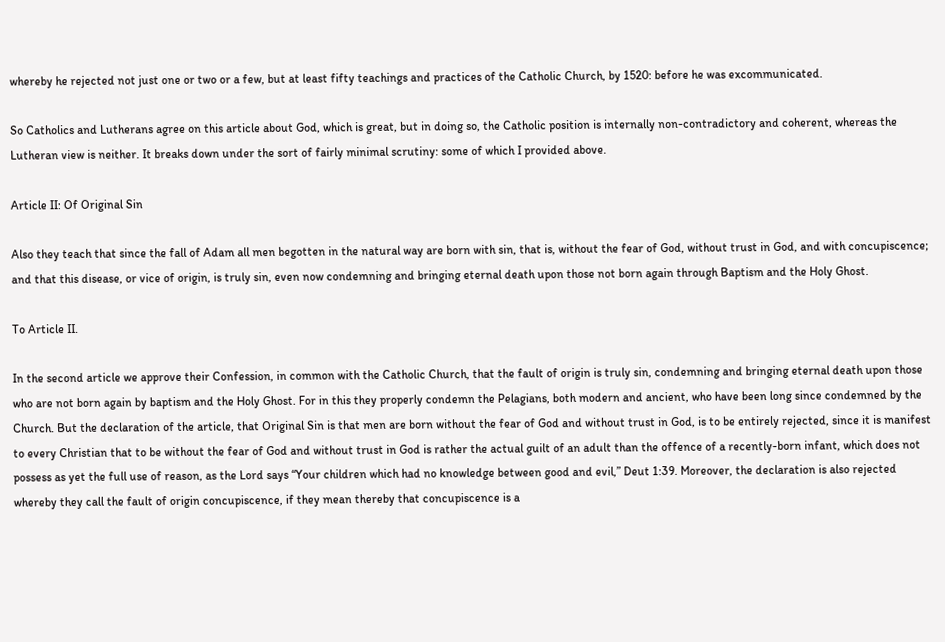whereby he rejected not just one or two or a few, but at least fifty teachings and practices of the Catholic Church, by 1520: before he was excommunicated.

So Catholics and Lutherans agree on this article about God, which is great, but in doing so, the Catholic position is internally non-contradictory and coherent, whereas the Lutheran view is neither. It breaks down under the sort of fairly minimal scrutiny: some of which I provided above.

Article II: Of Original Sin

Also they teach that since the fall of Adam all men begotten in the natural way are born with sin, that is, without the fear of God, without trust in God, and with concupiscence; and that this disease, or vice of origin, is truly sin, even now condemning and bringing eternal death upon those not born again through Baptism and the Holy Ghost.

To Article II.

In the second article we approve their Confession, in common with the Catholic Church, that the fault of origin is truly sin, condemning and bringing eternal death upon those who are not born again by baptism and the Holy Ghost. For in this they properly condemn the Pelagians, both modern and ancient, who have been long since condemned by the Church. But the declaration of the article, that Original Sin is that men are born without the fear of God and without trust in God, is to be entirely rejected, since it is manifest to every Christian that to be without the fear of God and without trust in God is rather the actual guilt of an adult than the offence of a recently-born infant, which does not possess as yet the full use of reason, as the Lord says “Your children which had no knowledge between good and evil,” Deut 1:39. Moreover, the declaration is also rejected whereby they call the fault of origin concupiscence, if they mean thereby that concupiscence is a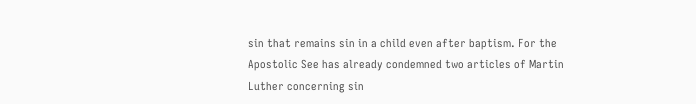sin that remains sin in a child even after baptism. For the Apostolic See has already condemned two articles of Martin Luther concerning sin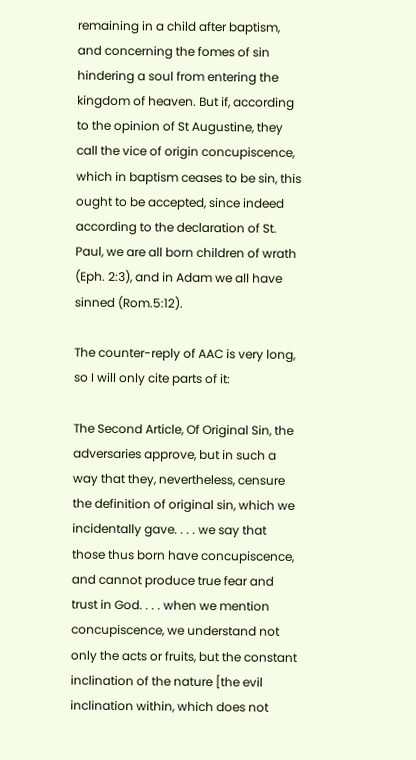remaining in a child after baptism, and concerning the fomes of sin hindering a soul from entering the kingdom of heaven. But if, according to the opinion of St Augustine, they call the vice of origin concupiscence, which in baptism ceases to be sin, this ought to be accepted, since indeed according to the declaration of St. Paul, we are all born children of wrath (Eph. 2:3), and in Adam we all have sinned (Rom.5:12).

The counter-reply of AAC is very long, so I will only cite parts of it:

The Second Article, Of Original Sin, the adversaries approve, but in such a way that they, nevertheless, censure the definition of original sin, which we incidentally gave. . . . we say that those thus born have concupiscence, and cannot produce true fear and trust in God. . . . when we mention concupiscence, we understand not only the acts or fruits, but the constant inclination of the nature [the evil inclination within, which does not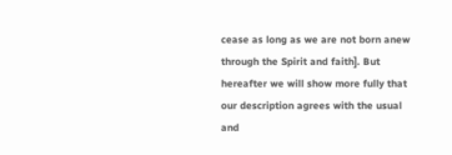cease as long as we are not born anew through the Spirit and faith]. But hereafter we will show more fully that our description agrees with the usual and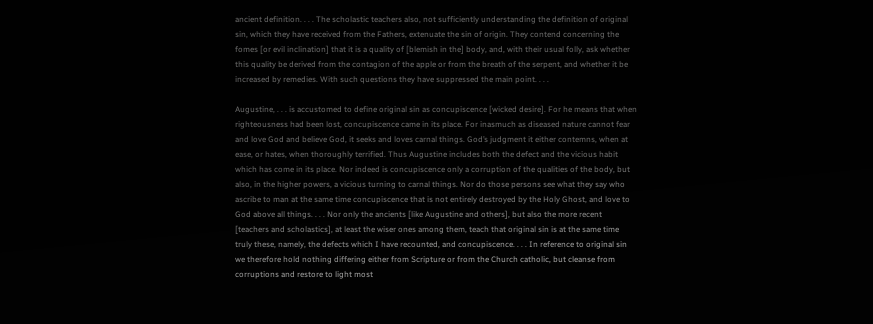ancient definition. . . . The scholastic teachers also, not sufficiently understanding the definition of original sin, which they have received from the Fathers, extenuate the sin of origin. They contend concerning the fomes [or evil inclination] that it is a quality of [blemish in the] body, and, with their usual folly, ask whether this quality be derived from the contagion of the apple or from the breath of the serpent, and whether it be increased by remedies. With such questions they have suppressed the main point. . . .

Augustine, . . . is accustomed to define original sin as concupiscence [wicked desire]. For he means that when righteousness had been lost, concupiscence came in its place. For inasmuch as diseased nature cannot fear and love God and believe God, it seeks and loves carnal things. God’s judgment it either contemns, when at ease, or hates, when thoroughly terrified. Thus Augustine includes both the defect and the vicious habit which has come in its place. Nor indeed is concupiscence only a corruption of the qualities of the body, but also, in the higher powers, a vicious turning to carnal things. Nor do those persons see what they say who ascribe to man at the same time concupiscence that is not entirely destroyed by the Holy Ghost, and love to God above all things. . . . Nor only the ancients [like Augustine and others], but also the more recent [teachers and scholastics], at least the wiser ones among them, teach that original sin is at the same time truly these, namely, the defects which I have recounted, and concupiscence. . . . In reference to original sin we therefore hold nothing differing either from Scripture or from the Church catholic, but cleanse from corruptions and restore to light most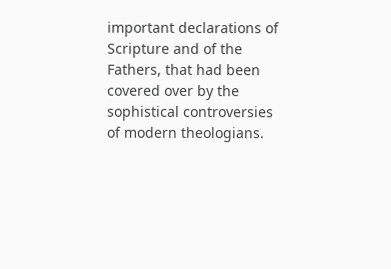important declarations of Scripture and of the Fathers, that had been covered over by the sophistical controversies of modern theologians.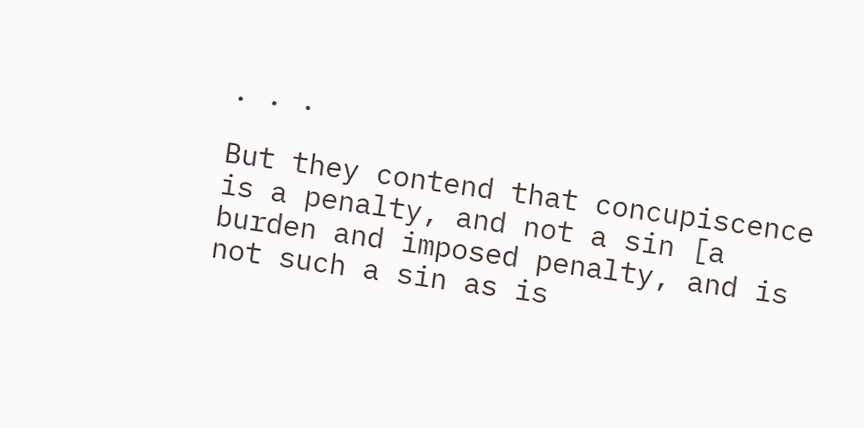. . .

But they contend that concupiscence is a penalty, and not a sin [a burden and imposed penalty, and is not such a sin as is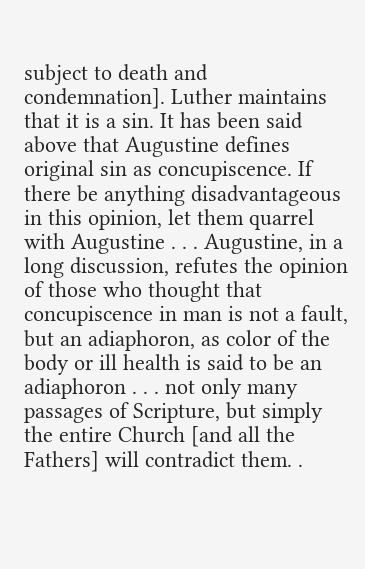subject to death and condemnation]. Luther maintains that it is a sin. It has been said above that Augustine defines original sin as concupiscence. If there be anything disadvantageous in this opinion, let them quarrel with Augustine . . . Augustine, in a long discussion, refutes the opinion of those who thought that concupiscence in man is not a fault, but an adiaphoron, as color of the body or ill health is said to be an adiaphoron . . . not only many passages of Scripture, but simply the entire Church [and all the Fathers] will contradict them. .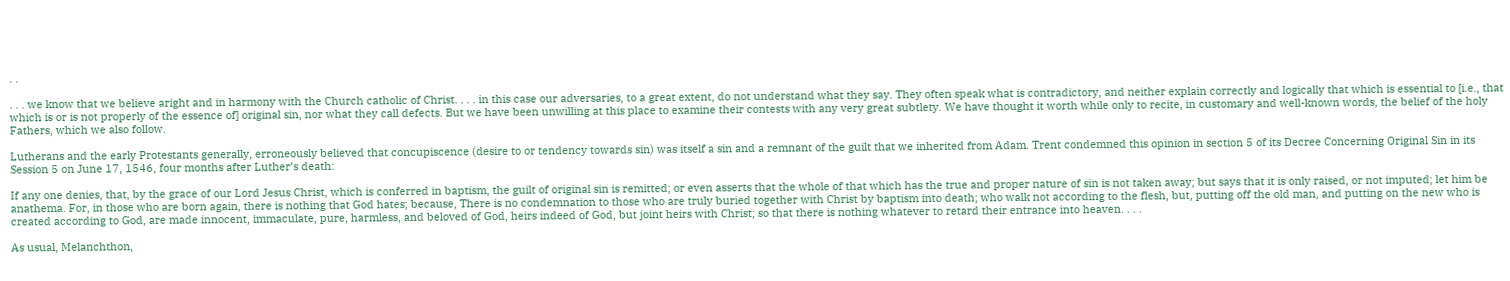. .

. . . we know that we believe aright and in harmony with the Church catholic of Christ. . . . in this case our adversaries, to a great extent, do not understand what they say. They often speak what is contradictory, and neither explain correctly and logically that which is essential to [i.e., that which is or is not properly of the essence of] original sin, nor what they call defects. But we have been unwilling at this place to examine their contests with any very great subtlety. We have thought it worth while only to recite, in customary and well-known words, the belief of the holy Fathers, which we also follow.

Lutherans and the early Protestants generally, erroneously believed that concupiscence (desire to or tendency towards sin) was itself a sin and a remnant of the guilt that we inherited from Adam. Trent condemned this opinion in section 5 of its Decree Concerning Original Sin in its Session 5 on June 17, 1546, four months after Luther’s death:

If any one denies, that, by the grace of our Lord Jesus Christ, which is conferred in baptism, the guilt of original sin is remitted; or even asserts that the whole of that which has the true and proper nature of sin is not taken away; but says that it is only raised, or not imputed; let him be anathema. For, in those who are born again, there is nothing that God hates; because, There is no condemnation to those who are truly buried together with Christ by baptism into death; who walk not according to the flesh, but, putting off the old man, and putting on the new who is created according to God, are made innocent, immaculate, pure, harmless, and beloved of God, heirs indeed of God, but joint heirs with Christ; so that there is nothing whatever to retard their entrance into heaven. . . .

As usual, Melanchthon,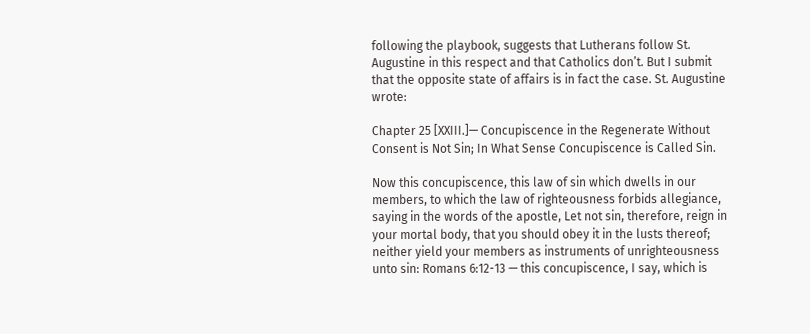following the playbook, suggests that Lutherans follow St. Augustine in this respect and that Catholics don’t. But I submit that the opposite state of affairs is in fact the case. St. Augustine wrote:

Chapter 25 [XXIII.]— Concupiscence in the Regenerate Without Consent is Not Sin; In What Sense Concupiscence is Called Sin.

Now this concupiscence, this law of sin which dwells in our members, to which the law of righteousness forbids allegiance, saying in the words of the apostle, Let not sin, therefore, reign in your mortal body, that you should obey it in the lusts thereof; neither yield your members as instruments of unrighteousness unto sin: Romans 6:12-13 — this concupiscence, I say, which is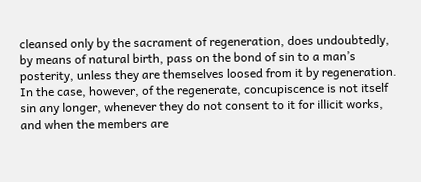cleansed only by the sacrament of regeneration, does undoubtedly, by means of natural birth, pass on the bond of sin to a man’s posterity, unless they are themselves loosed from it by regeneration. In the case, however, of the regenerate, concupiscence is not itself sin any longer, whenever they do not consent to it for illicit works, and when the members are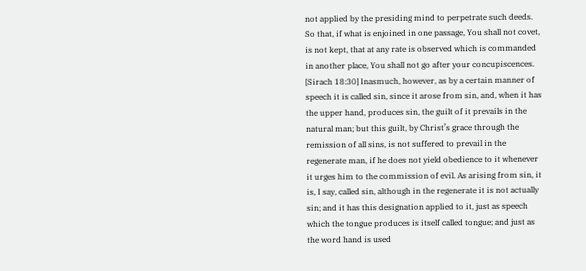not applied by the presiding mind to perpetrate such deeds. So that, if what is enjoined in one passage, You shall not covet, is not kept, that at any rate is observed which is commanded in another place, You shall not go after your concupiscences. [Sirach 18:30] Inasmuch, however, as by a certain manner of speech it is called sin, since it arose from sin, and, when it has the upper hand, produces sin, the guilt of it prevails in the natural man; but this guilt, by Christ’s grace through the remission of all sins, is not suffered to prevail in the regenerate man, if he does not yield obedience to it whenever it urges him to the commission of evil. As arising from sin, it is, I say, called sin, although in the regenerate it is not actually sin; and it has this designation applied to it, just as speech which the tongue produces is itself called tongue; and just as the word hand is used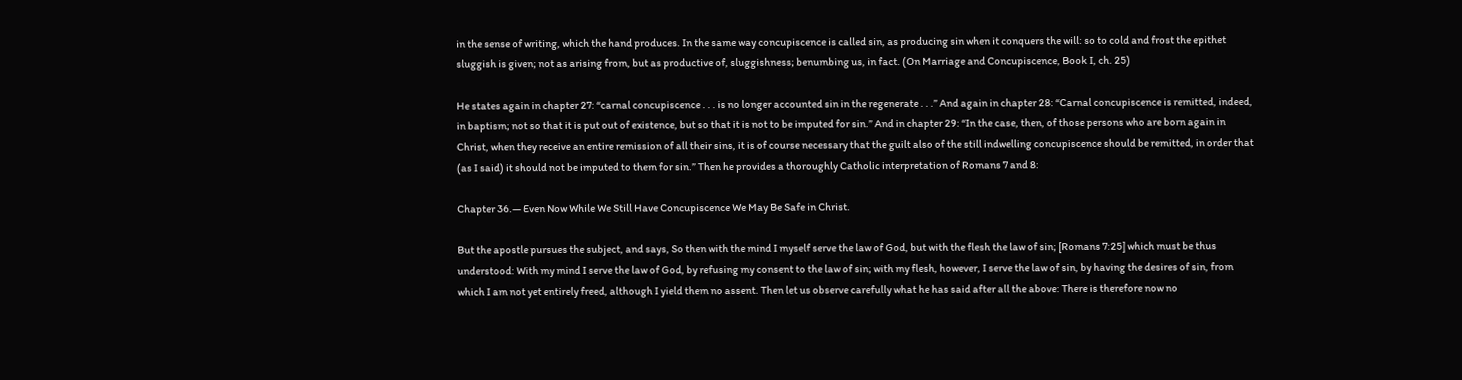in the sense of writing, which the hand produces. In the same way concupiscence is called sin, as producing sin when it conquers the will: so to cold and frost the epithet sluggish is given; not as arising from, but as productive of, sluggishness; benumbing us, in fact. (On Marriage and Concupiscence, Book I, ch. 25)

He states again in chapter 27: “carnal concupiscence . . . is no longer accounted sin in the regenerate . . .” And again in chapter 28: “Carnal concupiscence is remitted, indeed, in baptism; not so that it is put out of existence, but so that it is not to be imputed for sin.” And in chapter 29: “In the case, then, of those persons who are born again in Christ, when they receive an entire remission of all their sins, it is of course necessary that the guilt also of the still indwelling concupiscence should be remitted, in order that (as I said) it should not be imputed to them for sin.” Then he provides a thoroughly Catholic interpretation of Romans 7 and 8:

Chapter 36.— Even Now While We Still Have Concupiscence We May Be Safe in Christ.

But the apostle pursues the subject, and says, So then with the mind I myself serve the law of God, but with the flesh the law of sin; [Romans 7:25] which must be thus understood: With my mind I serve the law of God, by refusing my consent to the law of sin; with my flesh, however, I serve the law of sin, by having the desires of sin, from which I am not yet entirely freed, although I yield them no assent. Then let us observe carefully what he has said after all the above: There is therefore now no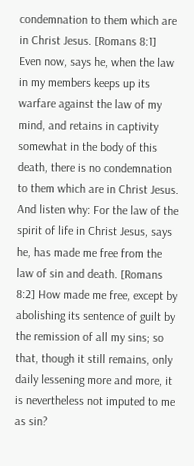condemnation to them which are in Christ Jesus. [Romans 8:1] Even now, says he, when the law in my members keeps up its warfare against the law of my mind, and retains in captivity somewhat in the body of this death, there is no condemnation to them which are in Christ Jesus. And listen why: For the law of the spirit of life in Christ Jesus, says he, has made me free from the law of sin and death. [Romans 8:2] How made me free, except by abolishing its sentence of guilt by the remission of all my sins; so that, though it still remains, only daily lessening more and more, it is nevertheless not imputed to me as sin?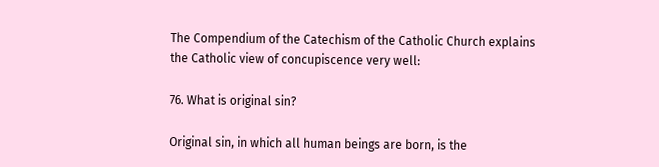The Compendium of the Catechism of the Catholic Church explains the Catholic view of concupiscence very well:

76. What is original sin?

Original sin, in which all human beings are born, is the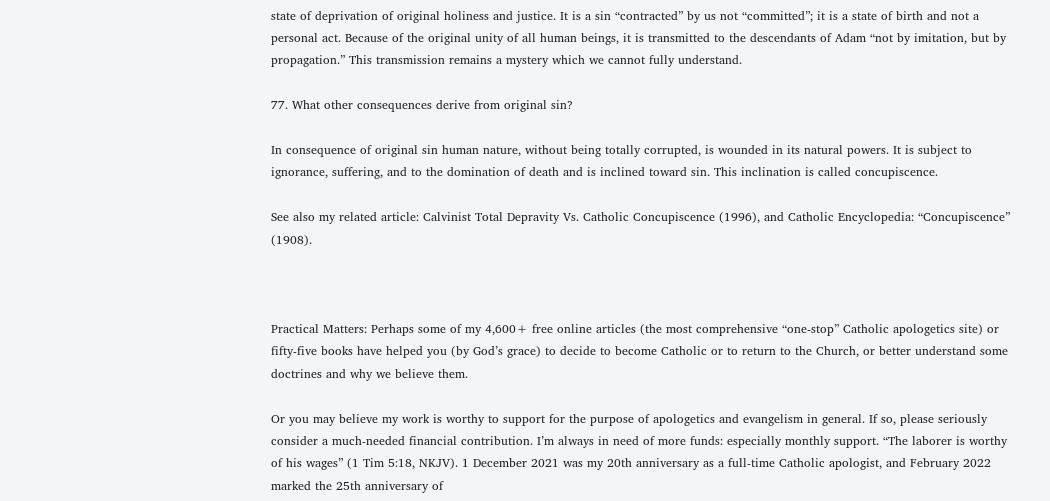state of deprivation of original holiness and justice. It is a sin “contracted” by us not “committed”; it is a state of birth and not a personal act. Because of the original unity of all human beings, it is transmitted to the descendants of Adam “not by imitation, but by propagation.” This transmission remains a mystery which we cannot fully understand.

77. What other consequences derive from original sin?

In consequence of original sin human nature, without being totally corrupted, is wounded in its natural powers. It is subject to ignorance, suffering, and to the domination of death and is inclined toward sin. This inclination is called concupiscence.

See also my related article: Calvinist Total Depravity Vs. Catholic Concupiscence (1996), and Catholic Encyclopedia: “Concupiscence” (1908).



Practical Matters: Perhaps some of my 4,600+ free online articles (the most comprehensive “one-stop” Catholic apologetics site) or fifty-five books have helped you (by God’s grace) to decide to become Catholic or to return to the Church, or better understand some doctrines and why we believe them.

Or you may believe my work is worthy to support for the purpose of apologetics and evangelism in general. If so, please seriously consider a much-needed financial contribution. I’m always in need of more funds: especially monthly support. “The laborer is worthy of his wages” (1 Tim 5:18, NKJV). 1 December 2021 was my 20th anniversary as a full-time Catholic apologist, and February 2022 marked the 25th anniversary of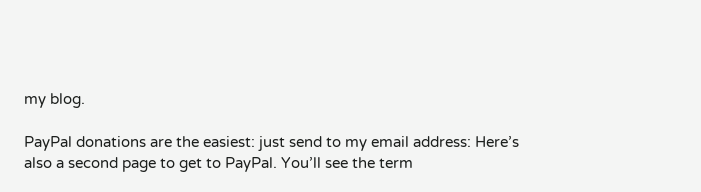my blog.

PayPal donations are the easiest: just send to my email address: Here’s also a second page to get to PayPal. You’ll see the term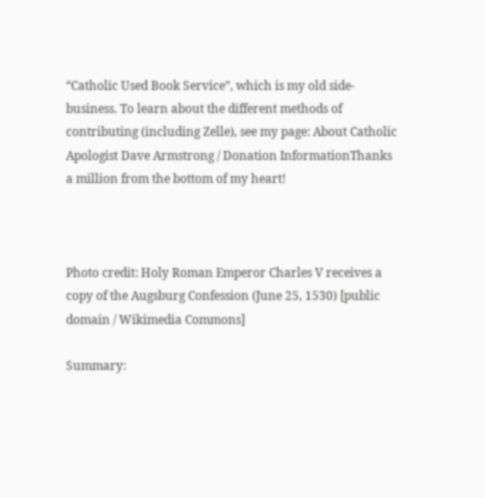“Catholic Used Book Service”, which is my old side-business. To learn about the different methods of contributing (including Zelle), see my page: About Catholic Apologist Dave Armstrong / Donation InformationThanks a million from the bottom of my heart!



Photo credit: Holy Roman Emperor Charles V receives a copy of the Augsburg Confession (June 25, 1530) [public domain / Wikimedia Commons]

Summary: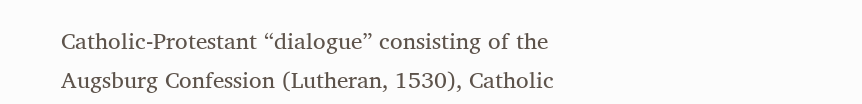Catholic-Protestant “dialogue” consisting of the Augsburg Confession (Lutheran, 1530), Catholic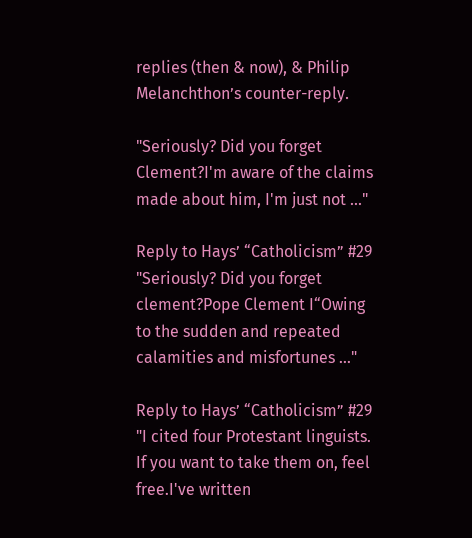replies (then & now), & Philip Melanchthon’s counter-reply.

"Seriously? Did you forget Clement?I'm aware of the claims made about him, I'm just not ..."

Reply to Hays’ “Catholicism” #29
"Seriously? Did you forget clement?Pope Clement I“Owing to the sudden and repeated calamities and misfortunes ..."

Reply to Hays’ “Catholicism” #29
"I cited four Protestant linguists. If you want to take them on, feel free.I've written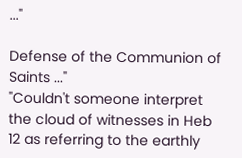..."

Defense of the Communion of Saints ..."
"Couldn't someone interpret the cloud of witnesses in Heb 12 as referring to the earthly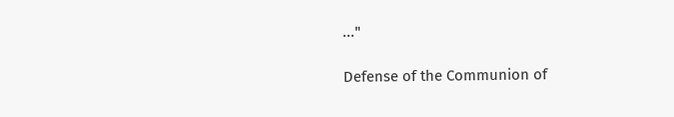..."

Defense of the Communion of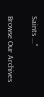Saints ..."

Browse Our Archives